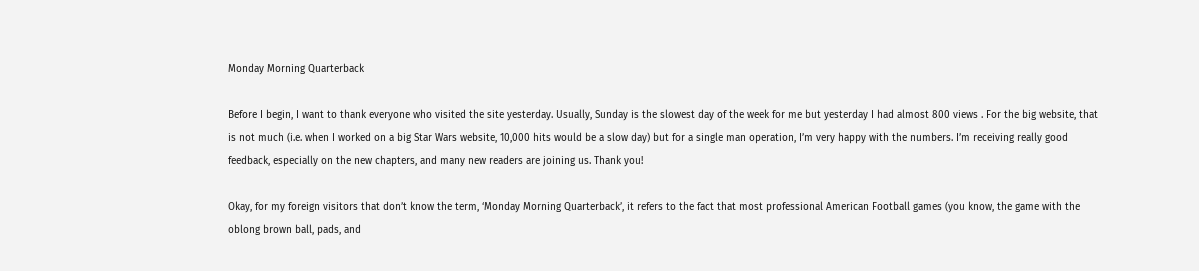Monday Morning Quarterback

Before I begin, I want to thank everyone who visited the site yesterday. Usually, Sunday is the slowest day of the week for me but yesterday I had almost 800 views . For the big website, that is not much (i.e. when I worked on a big Star Wars website, 10,000 hits would be a slow day) but for a single man operation, I’m very happy with the numbers. I’m receiving really good feedback, especially on the new chapters, and many new readers are joining us. Thank you!

Okay, for my foreign visitors that don’t know the term, ‘Monday Morning Quarterback’, it refers to the fact that most professional American Football games (you know, the game with the oblong brown ball, pads, and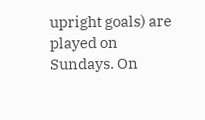upright goals) are played on Sundays. On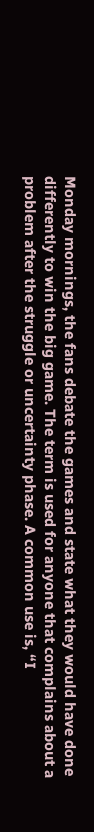Monday mornings, the fans debate the games and state what they would have done differently to win the big game. The term is used for anyone that complains about a problem after the struggle or uncertainty phase. A common use is, “I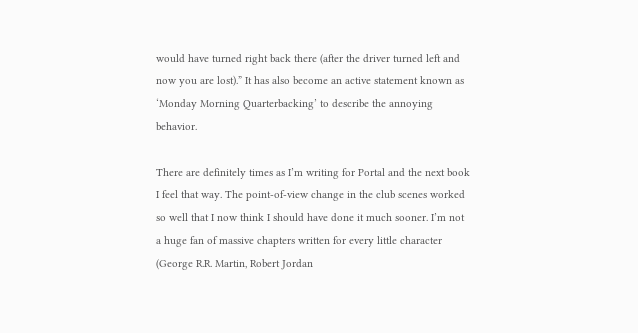would have turned right back there (after the driver turned left and now you are lost).” It has also become an active statement known as ‘Monday Morning Quarterbacking’ to describe the annoying behavior.

There are definitely times as I’m writing for Portal and the next book I feel that way. The point-of-view change in the club scenes worked so well that I now think I should have done it much sooner. I’m not a huge fan of massive chapters written for every little character (George R.R. Martin, Robert Jordan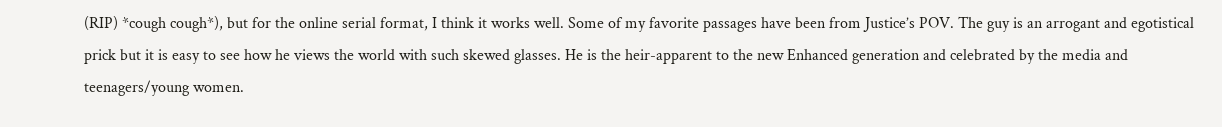(RIP) *cough cough*), but for the online serial format, I think it works well. Some of my favorite passages have been from Justice’s POV. The guy is an arrogant and egotistical prick but it is easy to see how he views the world with such skewed glasses. He is the heir-apparent to the new Enhanced generation and celebrated by the media and teenagers/young women.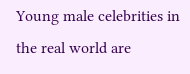Young male celebrities in the real world are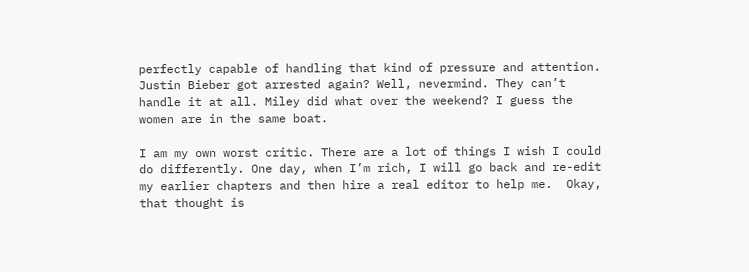perfectly capable of handling that kind of pressure and attention. Justin Bieber got arrested again? Well, nevermind. They can’t handle it at all. Miley did what over the weekend? I guess the women are in the same boat.

I am my own worst critic. There are a lot of things I wish I could do differently. One day, when I’m rich, I will go back and re-edit my earlier chapters and then hire a real editor to help me.  Okay, that thought is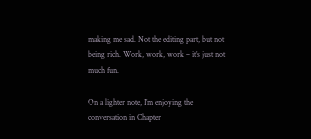making me sad. Not the editing part, but not being rich. Work, work, work – it’s just not much fun.

On a lighter note, I’m enjoying the conversation in Chapter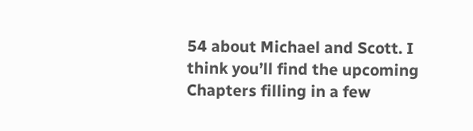54 about Michael and Scott. I think you’ll find the upcoming Chapters filling in a few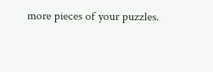more pieces of your puzzles.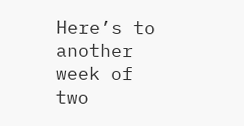Here’s to another week of two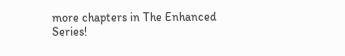more chapters in The Enhanced Series!